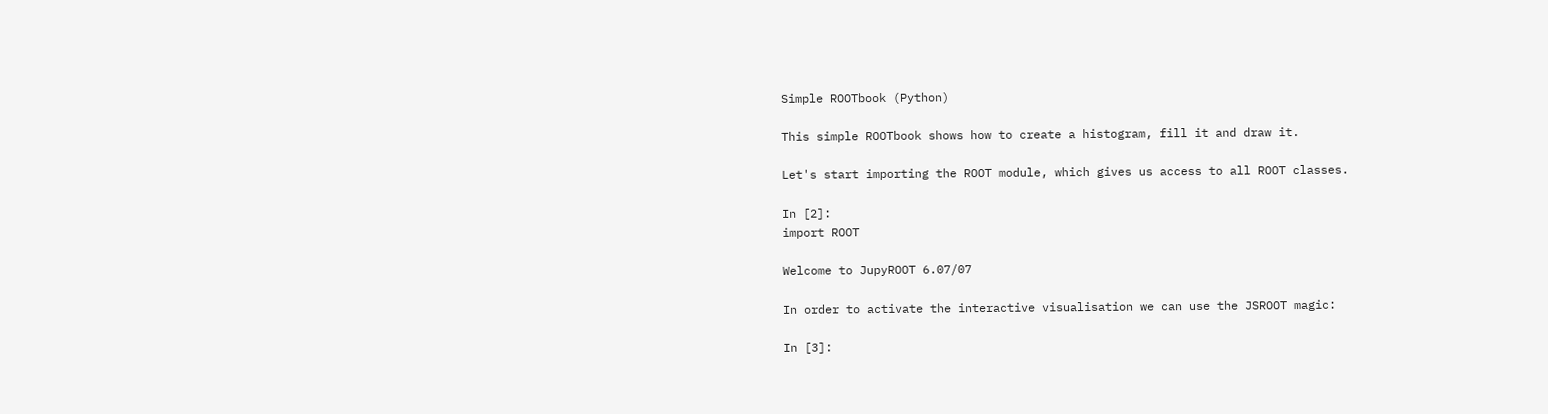Simple ROOTbook (Python)

This simple ROOTbook shows how to create a histogram, fill it and draw it.

Let's start importing the ROOT module, which gives us access to all ROOT classes.

In [2]:
import ROOT

Welcome to JupyROOT 6.07/07

In order to activate the interactive visualisation we can use the JSROOT magic:

In [3]: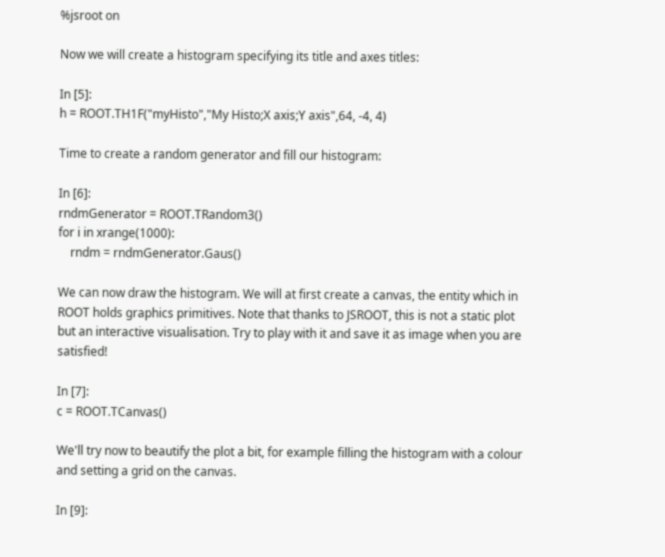%jsroot on

Now we will create a histogram specifying its title and axes titles:

In [5]:
h = ROOT.TH1F("myHisto","My Histo;X axis;Y axis",64, -4, 4)

Time to create a random generator and fill our histogram:

In [6]:
rndmGenerator = ROOT.TRandom3()
for i in xrange(1000):
    rndm = rndmGenerator.Gaus()

We can now draw the histogram. We will at first create a canvas, the entity which in ROOT holds graphics primitives. Note that thanks to JSROOT, this is not a static plot but an interactive visualisation. Try to play with it and save it as image when you are satisfied!

In [7]:
c = ROOT.TCanvas()

We'll try now to beautify the plot a bit, for example filling the histogram with a colour and setting a grid on the canvas.

In [9]: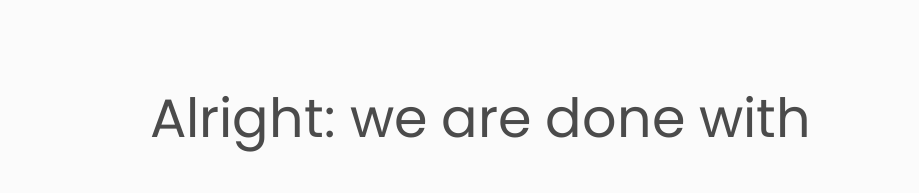Alright: we are done with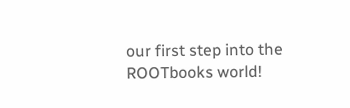our first step into the ROOTbooks world!